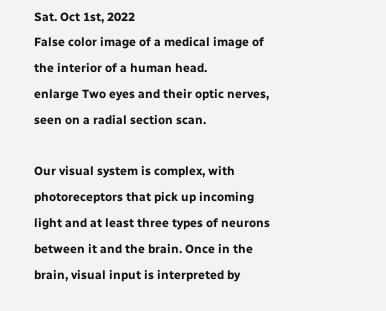Sat. Oct 1st, 2022
False color image of a medical image of the interior of a human head.
enlarge Two eyes and their optic nerves, seen on a radial section scan.

Our visual system is complex, with photoreceptors that pick up incoming light and at least three types of neurons between it and the brain. Once in the brain, visual input is interpreted by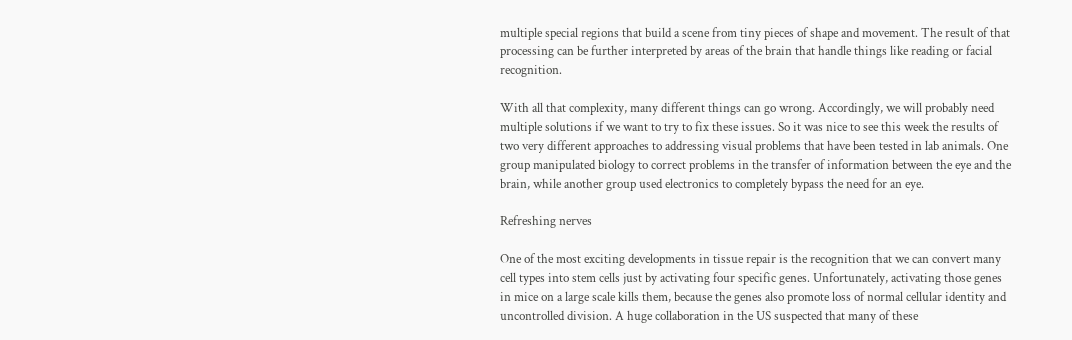multiple special regions that build a scene from tiny pieces of shape and movement. The result of that processing can be further interpreted by areas of the brain that handle things like reading or facial recognition.

With all that complexity, many different things can go wrong. Accordingly, we will probably need multiple solutions if we want to try to fix these issues. So it was nice to see this week the results of two very different approaches to addressing visual problems that have been tested in lab animals. One group manipulated biology to correct problems in the transfer of information between the eye and the brain, while another group used electronics to completely bypass the need for an eye.

Refreshing nerves

One of the most exciting developments in tissue repair is the recognition that we can convert many cell types into stem cells just by activating four specific genes. Unfortunately, activating those genes in mice on a large scale kills them, because the genes also promote loss of normal cellular identity and uncontrolled division. A huge collaboration in the US suspected that many of these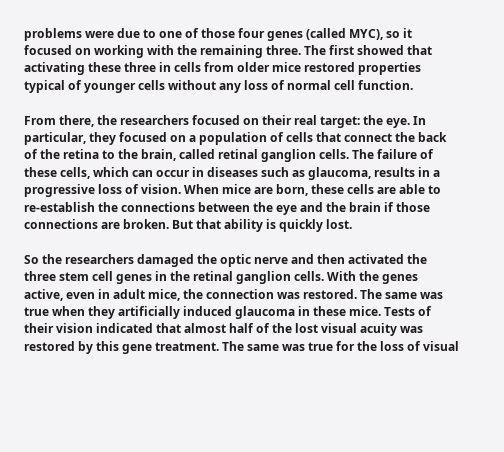problems were due to one of those four genes (called MYC), so it focused on working with the remaining three. The first showed that activating these three in cells from older mice restored properties typical of younger cells without any loss of normal cell function.

From there, the researchers focused on their real target: the eye. In particular, they focused on a population of cells that connect the back of the retina to the brain, called retinal ganglion cells. The failure of these cells, which can occur in diseases such as glaucoma, results in a progressive loss of vision. When mice are born, these cells are able to re-establish the connections between the eye and the brain if those connections are broken. But that ability is quickly lost.

So the researchers damaged the optic nerve and then activated the three stem cell genes in the retinal ganglion cells. With the genes active, even in adult mice, the connection was restored. The same was true when they artificially induced glaucoma in these mice. Tests of their vision indicated that almost half of the lost visual acuity was restored by this gene treatment. The same was true for the loss of visual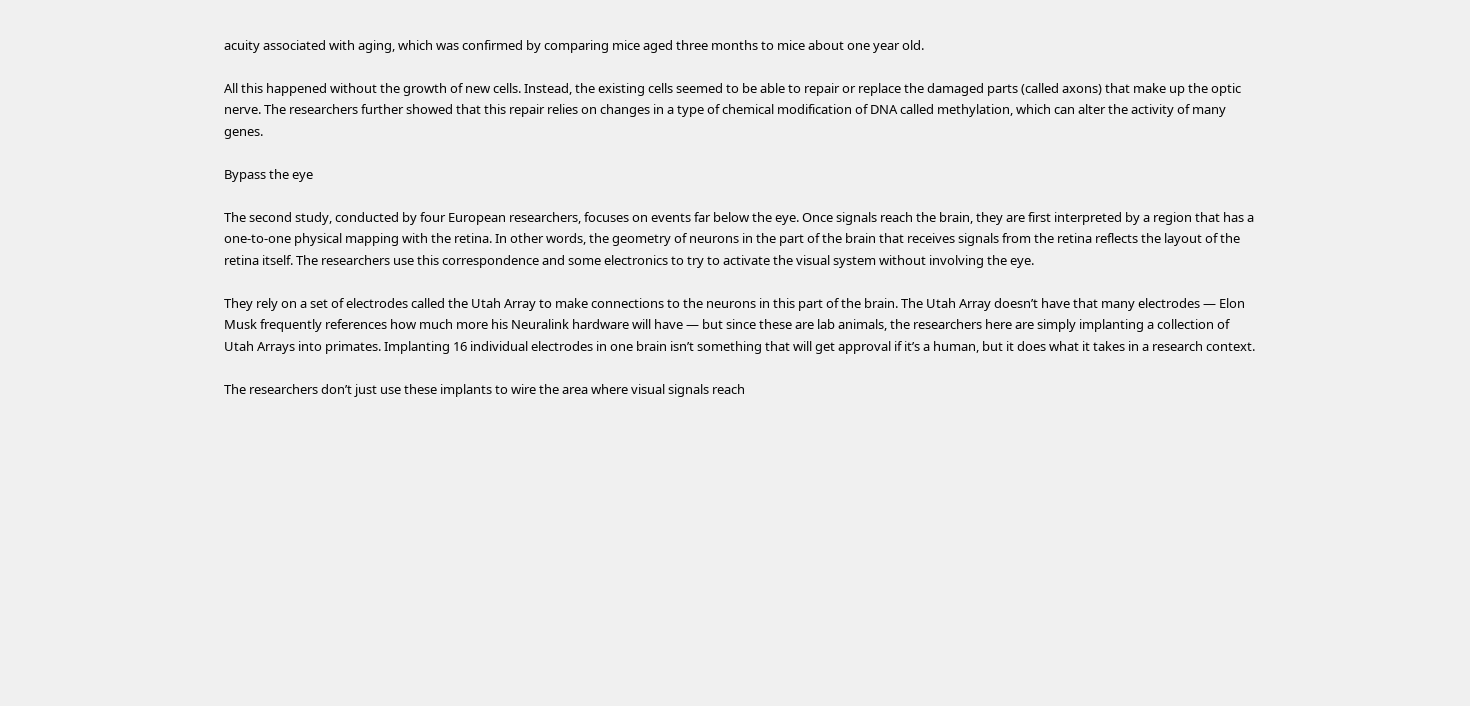acuity associated with aging, which was confirmed by comparing mice aged three months to mice about one year old.

All this happened without the growth of new cells. Instead, the existing cells seemed to be able to repair or replace the damaged parts (called axons) that make up the optic nerve. The researchers further showed that this repair relies on changes in a type of chemical modification of DNA called methylation, which can alter the activity of many genes.

Bypass the eye

The second study, conducted by four European researchers, focuses on events far below the eye. Once signals reach the brain, they are first interpreted by a region that has a one-to-one physical mapping with the retina. In other words, the geometry of neurons in the part of the brain that receives signals from the retina reflects the layout of the retina itself. The researchers use this correspondence and some electronics to try to activate the visual system without involving the eye.

They rely on a set of electrodes called the Utah Array to make connections to the neurons in this part of the brain. The Utah Array doesn’t have that many electrodes — Elon Musk frequently references how much more his Neuralink hardware will have — but since these are lab animals, the researchers here are simply implanting a collection of Utah Arrays into primates. Implanting 16 individual electrodes in one brain isn’t something that will get approval if it’s a human, but it does what it takes in a research context.

The researchers don’t just use these implants to wire the area where visual signals reach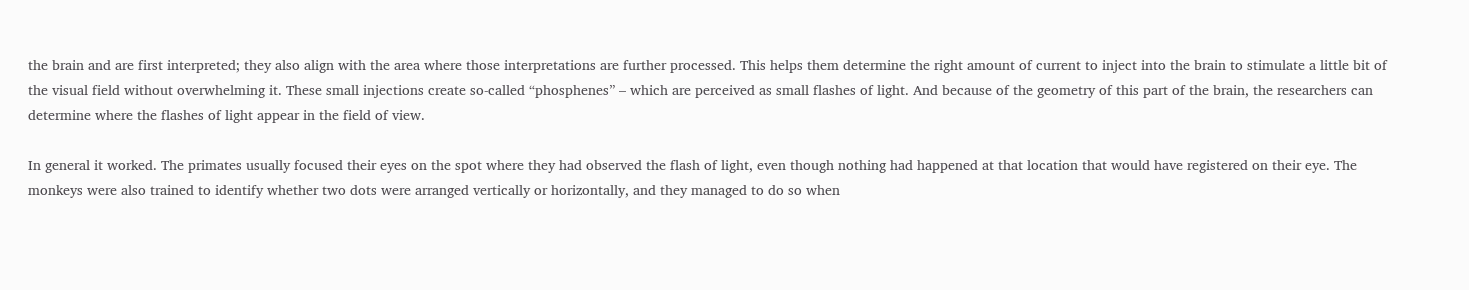the brain and are first interpreted; they also align with the area where those interpretations are further processed. This helps them determine the right amount of current to inject into the brain to stimulate a little bit of the visual field without overwhelming it. These small injections create so-called “phosphenes” – which are perceived as small flashes of light. And because of the geometry of this part of the brain, the researchers can determine where the flashes of light appear in the field of view.

In general it worked. The primates usually focused their eyes on the spot where they had observed the flash of light, even though nothing had happened at that location that would have registered on their eye. The monkeys were also trained to identify whether two dots were arranged vertically or horizontally, and they managed to do so when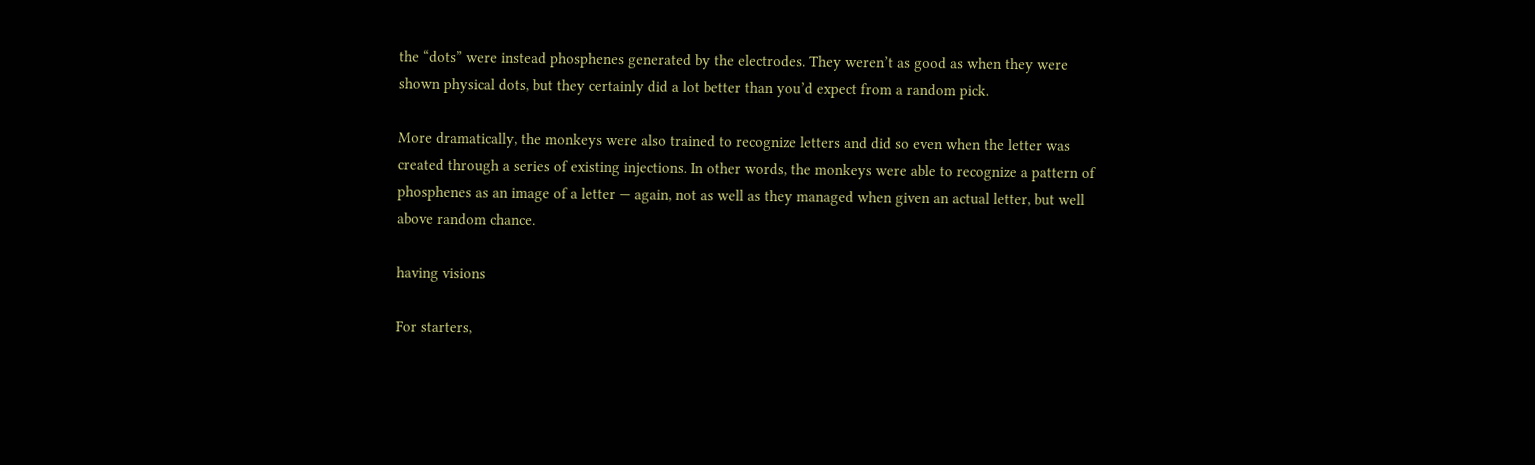the “dots” were instead phosphenes generated by the electrodes. They weren’t as good as when they were shown physical dots, but they certainly did a lot better than you’d expect from a random pick.

More dramatically, the monkeys were also trained to recognize letters and did so even when the letter was created through a series of existing injections. In other words, the monkeys were able to recognize a pattern of phosphenes as an image of a letter — again, not as well as they managed when given an actual letter, but well above random chance.

having visions

For starters,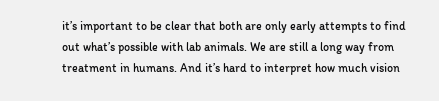it’s important to be clear that both are only early attempts to find out what’s possible with lab animals. We are still a long way from treatment in humans. And it’s hard to interpret how much vision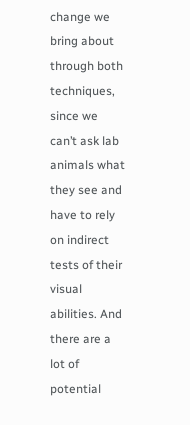change we bring about through both techniques, since we can’t ask lab animals what they see and have to rely on indirect tests of their visual abilities. And there are a lot of potential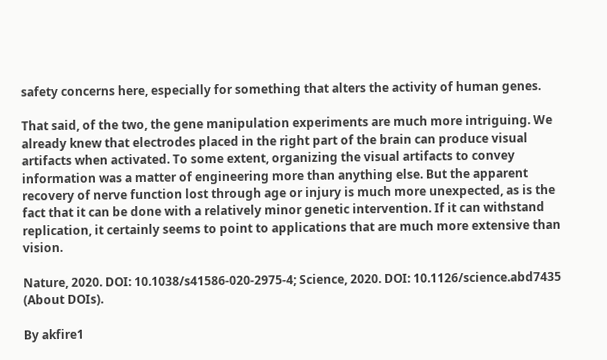safety concerns here, especially for something that alters the activity of human genes.

That said, of the two, the gene manipulation experiments are much more intriguing. We already knew that electrodes placed in the right part of the brain can produce visual artifacts when activated. To some extent, organizing the visual artifacts to convey information was a matter of engineering more than anything else. But the apparent recovery of nerve function lost through age or injury is much more unexpected, as is the fact that it can be done with a relatively minor genetic intervention. If it can withstand replication, it certainly seems to point to applications that are much more extensive than vision.

Nature, 2020. DOI: 10.1038/s41586-020-2975-4; Science, 2020. DOI: 10.1126/science.abd7435 (About DOIs).

By akfire1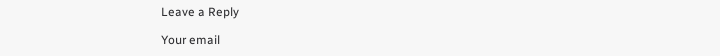Leave a Reply

Your email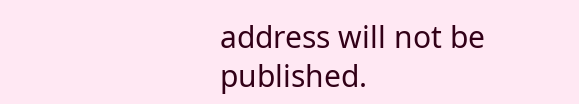address will not be published.